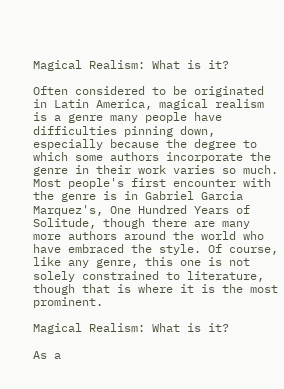Magical Realism: What is it?

Often considered to be originated in Latin America, magical realism is a genre many people have difficulties pinning down, especially because the degree to which some authors incorporate the genre in their work varies so much. Most people's first encounter with the genre is in Gabriel Garcia Marquez's, One Hundred Years of Solitude, though there are many more authors around the world who have embraced the style. Of course, like any genre, this one is not solely constrained to literature, though that is where it is the most prominent.

Magical Realism: What is it?

As a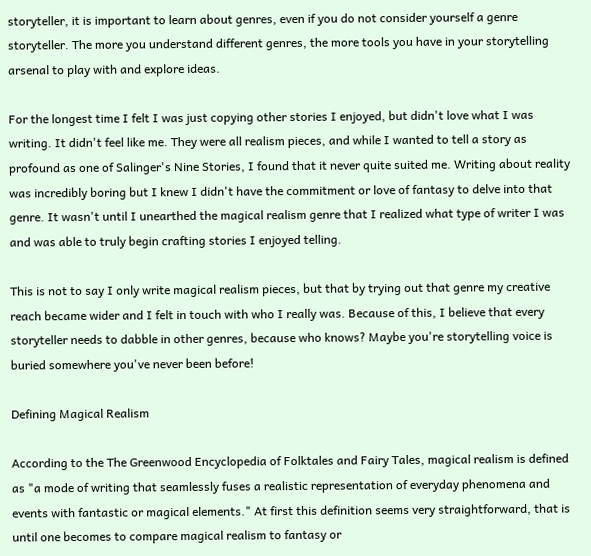storyteller, it is important to learn about genres, even if you do not consider yourself a genre storyteller. The more you understand different genres, the more tools you have in your storytelling arsenal to play with and explore ideas.

For the longest time I felt I was just copying other stories I enjoyed, but didn't love what I was writing. It didn't feel like me. They were all realism pieces, and while I wanted to tell a story as profound as one of Salinger's Nine Stories, I found that it never quite suited me. Writing about reality was incredibly boring but I knew I didn't have the commitment or love of fantasy to delve into that genre. It wasn't until I unearthed the magical realism genre that I realized what type of writer I was and was able to truly begin crafting stories I enjoyed telling.

This is not to say I only write magical realism pieces, but that by trying out that genre my creative reach became wider and I felt in touch with who I really was. Because of this, I believe that every storyteller needs to dabble in other genres, because who knows? Maybe you're storytelling voice is buried somewhere you've never been before!

Defining Magical Realism

According to the The Greenwood Encyclopedia of Folktales and Fairy Tales, magical realism is defined as "a mode of writing that seamlessly fuses a realistic representation of everyday phenomena and events with fantastic or magical elements." At first this definition seems very straightforward, that is until one becomes to compare magical realism to fantasy or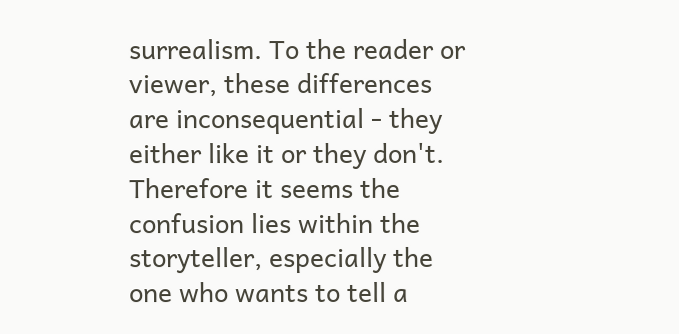surrealism. To the reader or viewer, these differences are inconsequential - they either like it or they don't. Therefore it seems the confusion lies within the storyteller, especially the one who wants to tell a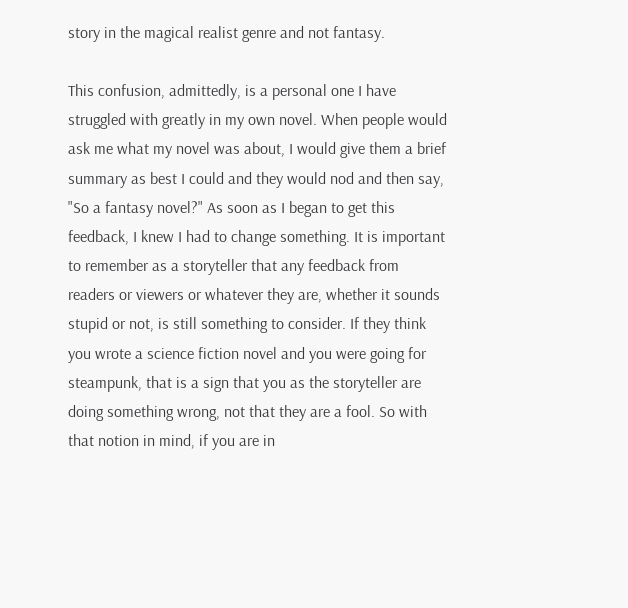story in the magical realist genre and not fantasy.

This confusion, admittedly, is a personal one I have struggled with greatly in my own novel. When people would ask me what my novel was about, I would give them a brief summary as best I could and they would nod and then say, "So a fantasy novel?" As soon as I began to get this feedback, I knew I had to change something. It is important to remember as a storyteller that any feedback from readers or viewers or whatever they are, whether it sounds stupid or not, is still something to consider. If they think you wrote a science fiction novel and you were going for steampunk, that is a sign that you as the storyteller are doing something wrong, not that they are a fool. So with that notion in mind, if you are in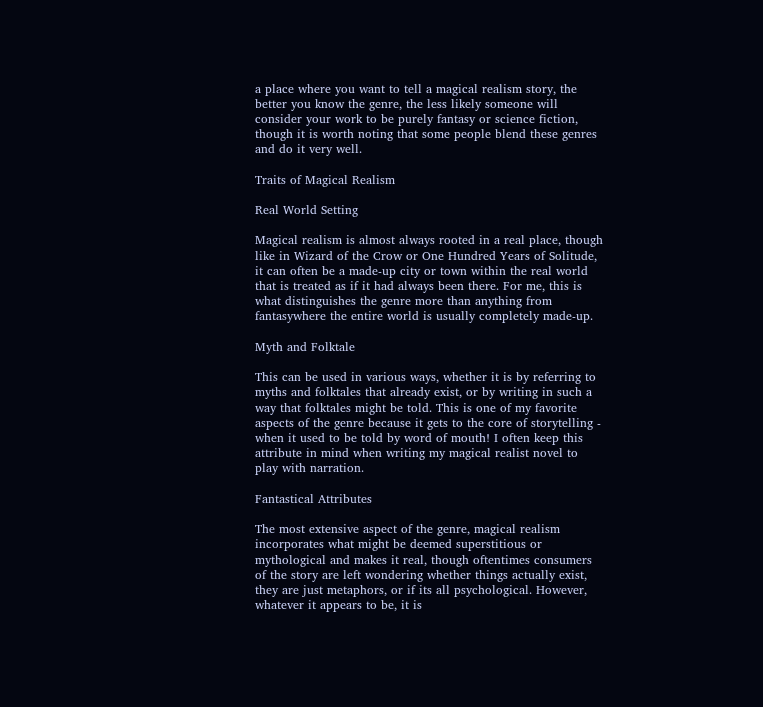a place where you want to tell a magical realism story, the better you know the genre, the less likely someone will consider your work to be purely fantasy or science fiction, though it is worth noting that some people blend these genres and do it very well.

Traits of Magical Realism

Real World Setting

Magical realism is almost always rooted in a real place, though like in Wizard of the Crow or One Hundred Years of Solitude, it can often be a made-up city or town within the real world that is treated as if it had always been there. For me, this is what distinguishes the genre more than anything from fantasywhere the entire world is usually completely made-up.

Myth and Folktale

This can be used in various ways, whether it is by referring to myths and folktales that already exist, or by writing in such a way that folktales might be told. This is one of my favorite aspects of the genre because it gets to the core of storytelling - when it used to be told by word of mouth! I often keep this attribute in mind when writing my magical realist novel to play with narration.

Fantastical Attributes

The most extensive aspect of the genre, magical realism incorporates what might be deemed superstitious or mythological and makes it real, though oftentimes consumers of the story are left wondering whether things actually exist, they are just metaphors, or if its all psychological. However, whatever it appears to be, it is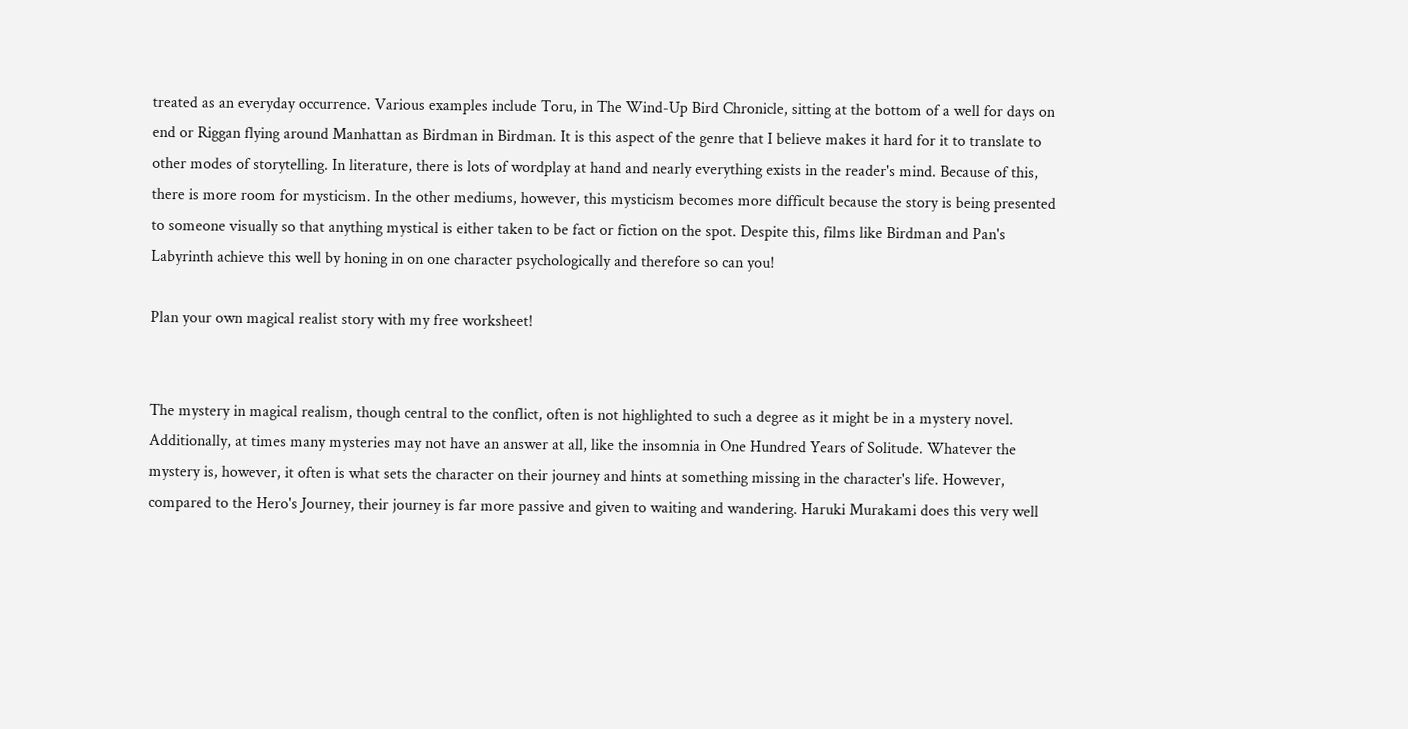treated as an everyday occurrence. Various examples include Toru, in The Wind-Up Bird Chronicle, sitting at the bottom of a well for days on end or Riggan flying around Manhattan as Birdman in Birdman. It is this aspect of the genre that I believe makes it hard for it to translate to other modes of storytelling. In literature, there is lots of wordplay at hand and nearly everything exists in the reader's mind. Because of this, there is more room for mysticism. In the other mediums, however, this mysticism becomes more difficult because the story is being presented to someone visually so that anything mystical is either taken to be fact or fiction on the spot. Despite this, films like Birdman and Pan's Labyrinth achieve this well by honing in on one character psychologically and therefore so can you!

Plan your own magical realist story with my free worksheet!


The mystery in magical realism, though central to the conflict, often is not highlighted to such a degree as it might be in a mystery novel. Additionally, at times many mysteries may not have an answer at all, like the insomnia in One Hundred Years of Solitude. Whatever the mystery is, however, it often is what sets the character on their journey and hints at something missing in the character's life. However, compared to the Hero's Journey, their journey is far more passive and given to waiting and wandering. Haruki Murakami does this very well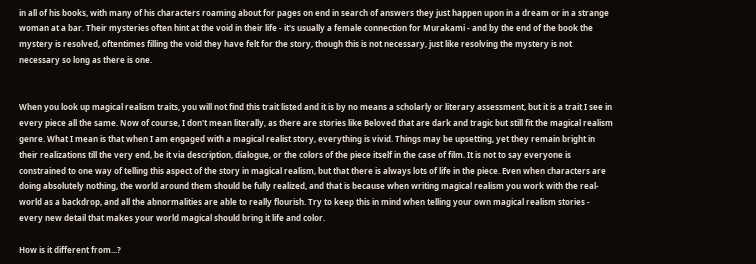in all of his books, with many of his characters roaming about for pages on end in search of answers they just happen upon in a dream or in a strange woman at a bar. Their mysteries often hint at the void in their life - it's usually a female connection for Murakami - and by the end of the book the mystery is resolved, oftentimes filling the void they have felt for the story, though this is not necessary, just like resolving the mystery is not necessary so long as there is one.


When you look up magical realism traits, you will not find this trait listed and it is by no means a scholarly or literary assessment, but it is a trait I see in every piece all the same. Now of course, I don't mean literally, as there are stories like Beloved that are dark and tragic but still fit the magical realism genre. What I mean is that when I am engaged with a magical realist story, everything is vivid. Things may be upsetting, yet they remain bright in their realizations till the very end, be it via description, dialogue, or the colors of the piece itself in the case of film. It is not to say everyone is constrained to one way of telling this aspect of the story in magical realism, but that there is always lots of life in the piece. Even when characters are doing absolutely nothing, the world around them should be fully realized, and that is because when writing magical realism you work with the real-world as a backdrop, and all the abnormalities are able to really flourish. Try to keep this in mind when telling your own magical realism stories - every new detail that makes your world magical should bring it life and color.

How is it different from...?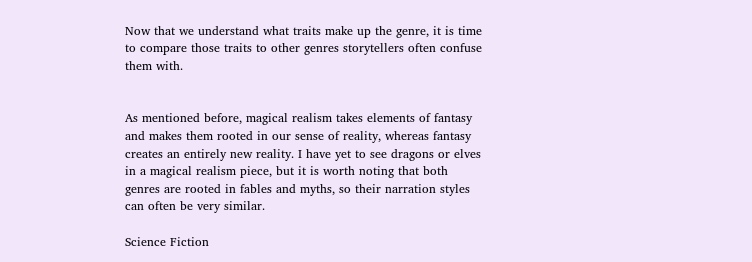Now that we understand what traits make up the genre, it is time to compare those traits to other genres storytellers often confuse them with.


As mentioned before, magical realism takes elements of fantasy and makes them rooted in our sense of reality, whereas fantasy creates an entirely new reality. I have yet to see dragons or elves in a magical realism piece, but it is worth noting that both genres are rooted in fables and myths, so their narration styles can often be very similar.

Science Fiction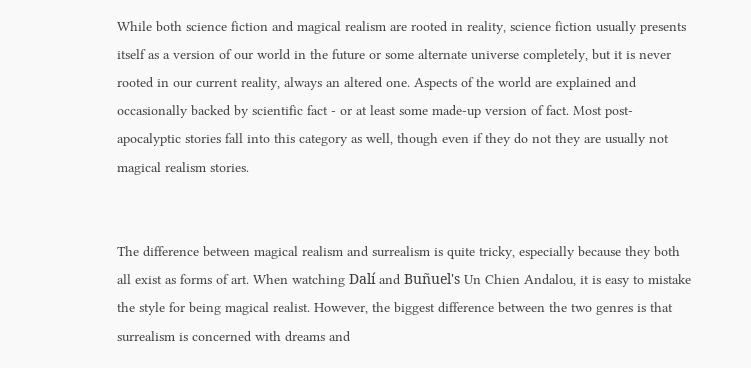While both science fiction and magical realism are rooted in reality, science fiction usually presents itself as a version of our world in the future or some alternate universe completely, but it is never rooted in our current reality, always an altered one. Aspects of the world are explained and occasionally backed by scientific fact - or at least some made-up version of fact. Most post-apocalyptic stories fall into this category as well, though even if they do not they are usually not magical realism stories.


The difference between magical realism and surrealism is quite tricky, especially because they both all exist as forms of art. When watching Dalí and Buñuel's Un Chien Andalou, it is easy to mistake the style for being magical realist. However, the biggest difference between the two genres is that surrealism is concerned with dreams and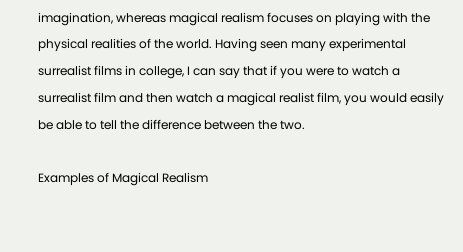imagination, whereas magical realism focuses on playing with the physical realities of the world. Having seen many experimental surrealist films in college, I can say that if you were to watch a surrealist film and then watch a magical realist film, you would easily be able to tell the difference between the two.

Examples of Magical Realism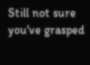Still not sure you've grasped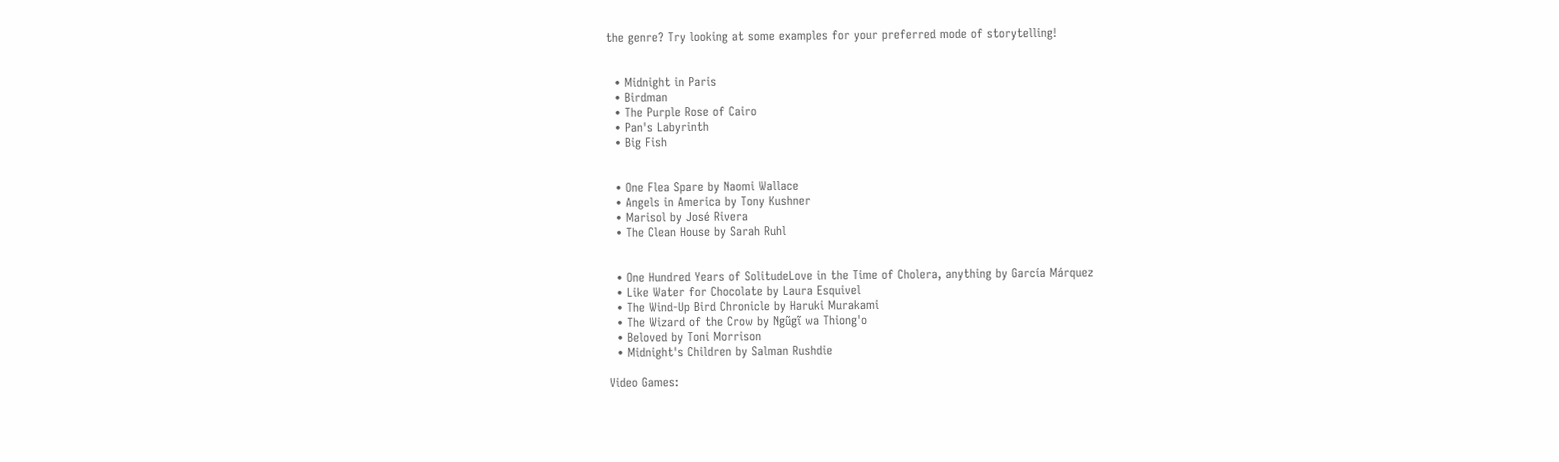the genre? Try looking at some examples for your preferred mode of storytelling!


  • Midnight in Paris
  • Birdman
  • The Purple Rose of Cairo
  • Pan's Labyrinth
  • Big Fish


  • One Flea Spare by Naomi Wallace
  • Angels in America by Tony Kushner
  • Marisol by José Rivera
  • The Clean House by Sarah Ruhl


  • One Hundred Years of SolitudeLove in the Time of Cholera, anything by García Márquez
  • Like Water for Chocolate by Laura Esquivel
  • The Wind-Up Bird Chronicle by Haruki Murakami
  • The Wizard of the Crow by Ngũgĩ wa Thiong'o
  • Beloved by Toni Morrison
  • Midnight's Children by Salman Rushdie

Video Games: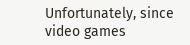Unfortunately, since video games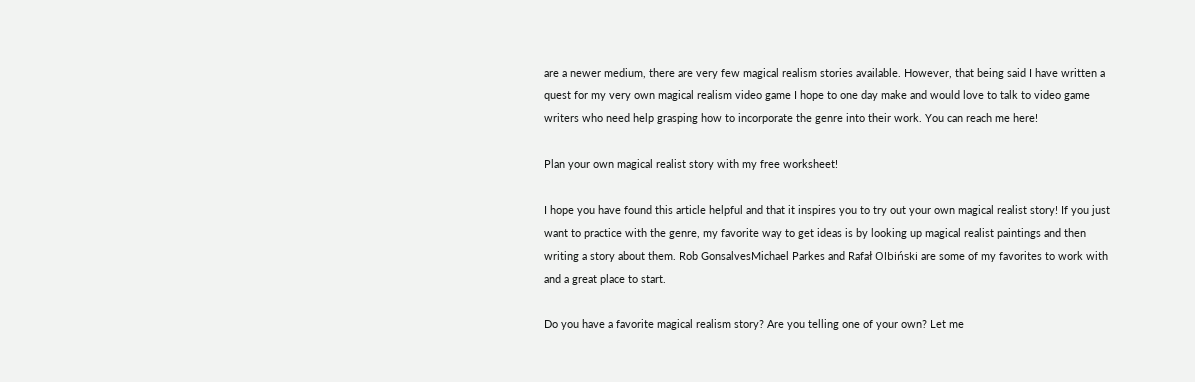are a newer medium, there are very few magical realism stories available. However, that being said I have written a quest for my very own magical realism video game I hope to one day make and would love to talk to video game writers who need help grasping how to incorporate the genre into their work. You can reach me here!

Plan your own magical realist story with my free worksheet!

I hope you have found this article helpful and that it inspires you to try out your own magical realist story! If you just want to practice with the genre, my favorite way to get ideas is by looking up magical realist paintings and then writing a story about them. Rob GonsalvesMichael Parkes and Rafał Olbiński are some of my favorites to work with and a great place to start.

Do you have a favorite magical realism story? Are you telling one of your own? Let me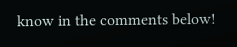know in the comments below!